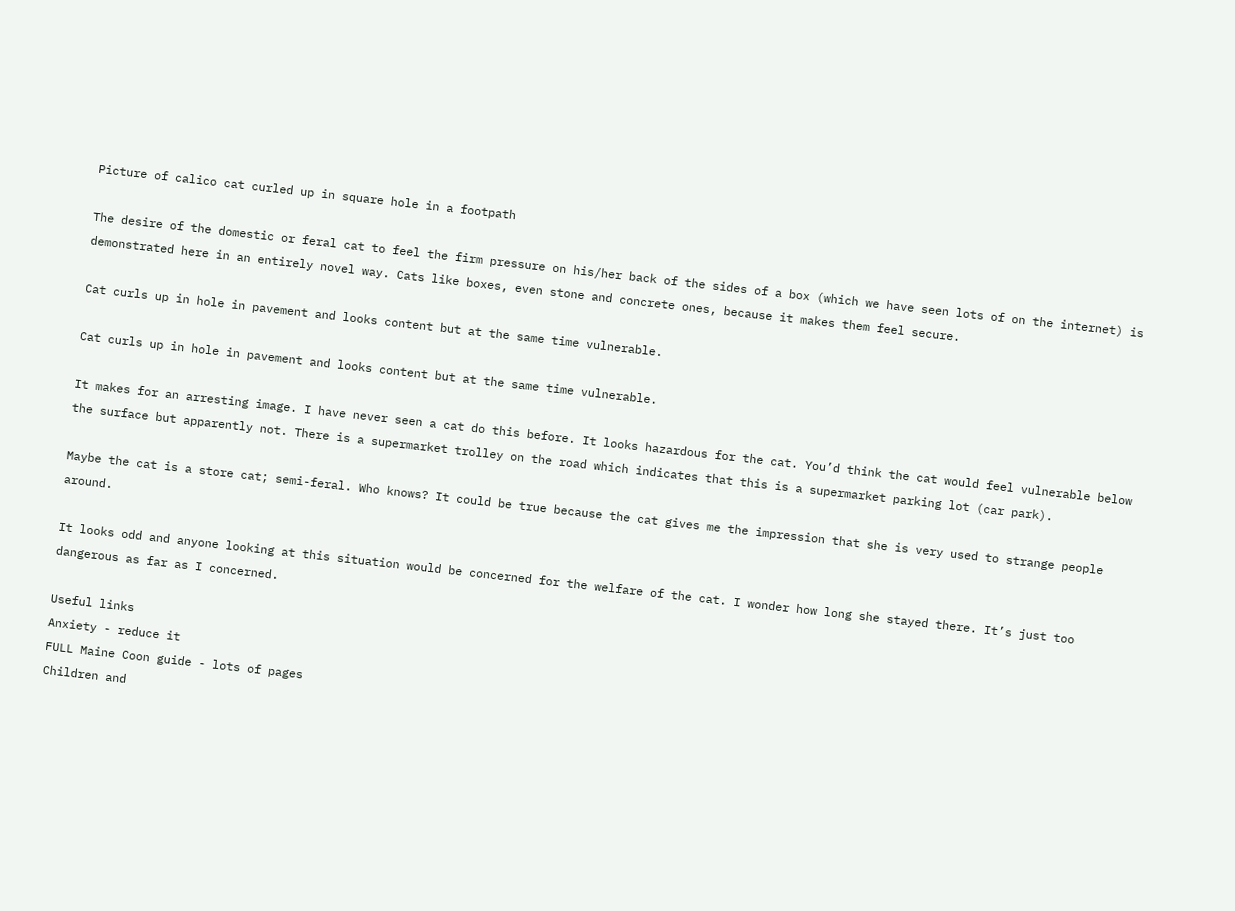Picture of calico cat curled up in square hole in a footpath

The desire of the domestic or feral cat to feel the firm pressure on his/her back of the sides of a box (which we have seen lots of on the internet) is demonstrated here in an entirely novel way. Cats like boxes, even stone and concrete ones, because it makes them feel secure.

Cat curls up in hole in pavement and looks content but at the same time vulnerable.

Cat curls up in hole in pavement and looks content but at the same time vulnerable.

It makes for an arresting image. I have never seen a cat do this before. It looks hazardous for the cat. You’d think the cat would feel vulnerable below the surface but apparently not. There is a supermarket trolley on the road which indicates that this is a supermarket parking lot (car park).

Maybe the cat is a store cat; semi-feral. Who knows? It could be true because the cat gives me the impression that she is very used to strange people around.

It looks odd and anyone looking at this situation would be concerned for the welfare of the cat. I wonder how long she stayed there. It’s just too dangerous as far as I concerned.

Useful links
Anxiety - reduce it
FULL Maine Coon guide - lots of pages
Children and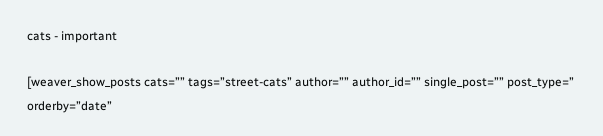cats - important

[weaver_show_posts cats=”” tags=”street-cats” author=”” author_id=”” single_post=”” post_type=” orderby=”date”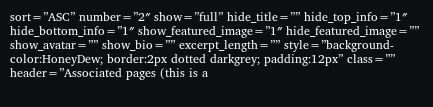sort=”ASC” number=”2″ show=”full” hide_title=”” hide_top_info=”1″ hide_bottom_info=”1″ show_featured_image=”1″ hide_featured_image=”” show_avatar=”” show_bio=”” excerpt_length=”” style=”background-color:HoneyDew; border:2px dotted darkgrey; padding:12px” class=”” header=”Associated pages (this is a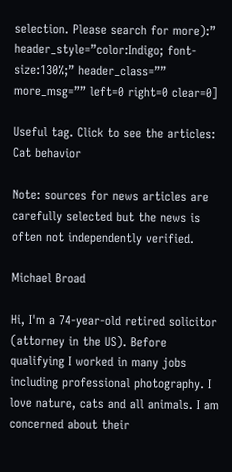selection. Please search for more):” header_style=”color:Indigo; font-size:130%;” header_class=”” more_msg=”” left=0 right=0 clear=0]

Useful tag. Click to see the articles: Cat behavior

Note: sources for news articles are carefully selected but the news is often not independently verified.

Michael Broad

Hi, I'm a 74-year-old retired solicitor (attorney in the US). Before qualifying I worked in many jobs including professional photography. I love nature, cats and all animals. I am concerned about their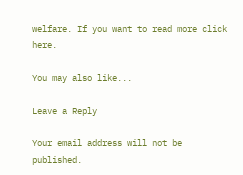welfare. If you want to read more click here.

You may also like...

Leave a Reply

Your email address will not be published.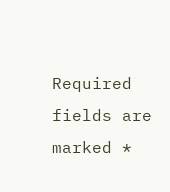Required fields are marked *